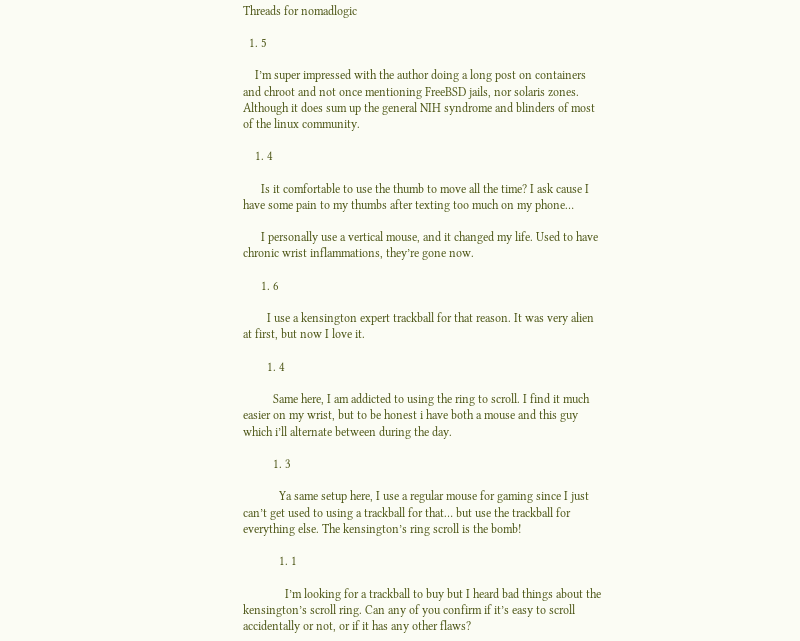Threads for nomadlogic

  1. 5

    I’m super impressed with the author doing a long post on containers and chroot and not once mentioning FreeBSD jails, nor solaris zones. Although it does sum up the general NIH syndrome and blinders of most of the linux community.

    1. 4

      Is it comfortable to use the thumb to move all the time? I ask cause I have some pain to my thumbs after texting too much on my phone…

      I personally use a vertical mouse, and it changed my life. Used to have chronic wrist inflammations, they’re gone now.

      1. 6

        I use a kensington expert trackball for that reason. It was very alien at first, but now I love it.

        1. 4

          Same here, I am addicted to using the ring to scroll. I find it much easier on my wrist, but to be honest i have both a mouse and this guy which i’ll alternate between during the day.

          1. 3

            Ya same setup here, I use a regular mouse for gaming since I just can’t get used to using a trackball for that… but use the trackball for everything else. The kensington’s ring scroll is the bomb!

            1. 1

              I’m looking for a trackball to buy but I heard bad things about the kensington’s scroll ring. Can any of you confirm if it’s easy to scroll accidentally or not, or if it has any other flaws?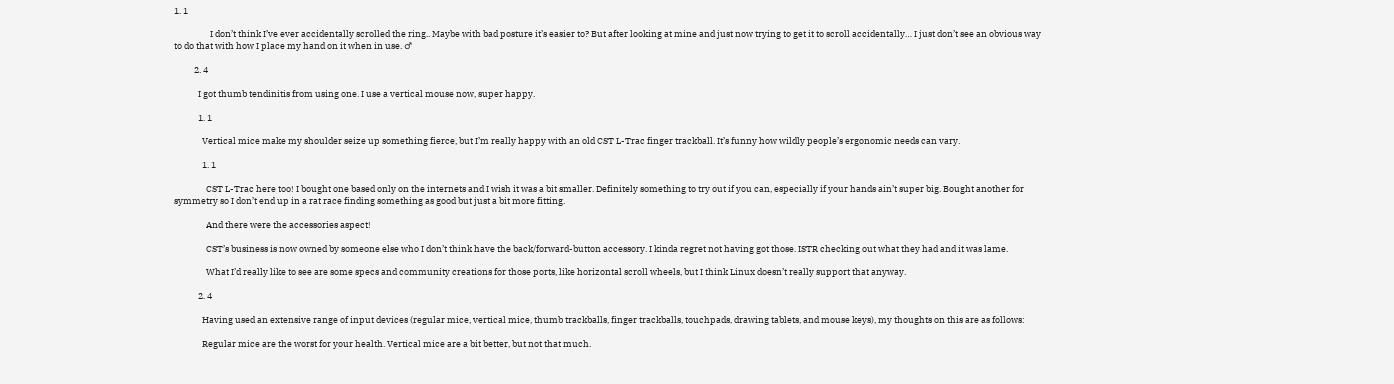1. 1

                  I don’t think I’ve ever accidentally scrolled the ring.. Maybe with bad posture it’s easier to? But after looking at mine and just now trying to get it to scroll accidentally… I just don’t see an obvious way to do that with how I place my hand on it when in use. ♂

          2. 4

            I got thumb tendinitis from using one. I use a vertical mouse now, super happy.

            1. 1

              Vertical mice make my shoulder seize up something fierce, but I’m really happy with an old CST L-Trac finger trackball. It’s funny how wildly people’s ergonomic needs can vary.

              1. 1

                CST L-Trac here too! I bought one based only on the internets and I wish it was a bit smaller. Definitely something to try out if you can, especially if your hands ain’t super big. Bought another for symmetry so I don’t end up in a rat race finding something as good but just a bit more fitting.

                And there were the accessories aspect!

                CST’s business is now owned by someone else who I don’t think have the back/forward-button accessory. I kinda regret not having got those. ISTR checking out what they had and it was lame.

                What I’d really like to see are some specs and community creations for those ports, like horizontal scroll wheels, but I think Linux doesn’t really support that anyway.

            2. 4

              Having used an extensive range of input devices (regular mice, vertical mice, thumb trackballs, finger trackballs, touchpads, drawing tablets, and mouse keys), my thoughts on this are as follows:

              Regular mice are the worst for your health. Vertical mice are a bit better, but not that much.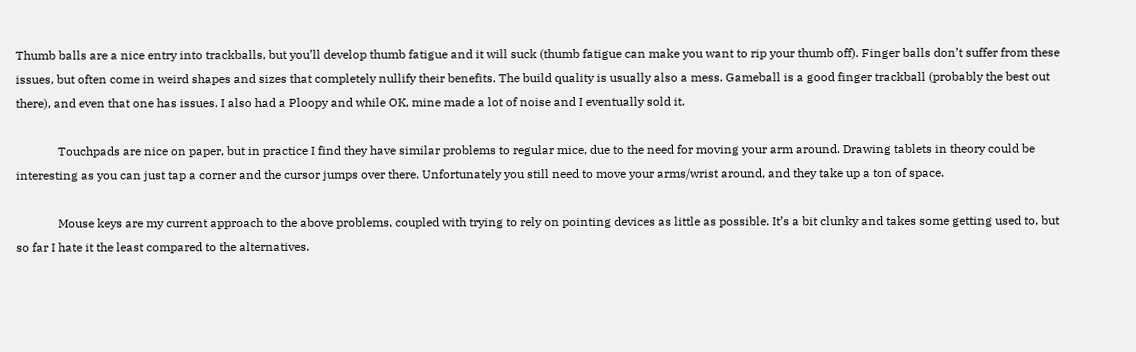Thumb balls are a nice entry into trackballs, but you’ll develop thumb fatigue and it will suck (thumb fatigue can make you want to rip your thumb off). Finger balls don’t suffer from these issues, but often come in weird shapes and sizes that completely nullify their benefits. The build quality is usually also a mess. Gameball is a good finger trackball (probably the best out there), and even that one has issues. I also had a Ploopy and while OK, mine made a lot of noise and I eventually sold it.

              Touchpads are nice on paper, but in practice I find they have similar problems to regular mice, due to the need for moving your arm around. Drawing tablets in theory could be interesting as you can just tap a corner and the cursor jumps over there. Unfortunately you still need to move your arms/wrist around, and they take up a ton of space.

              Mouse keys are my current approach to the above problems, coupled with trying to rely on pointing devices as little as possible. It’s a bit clunky and takes some getting used to, but so far I hate it the least compared to the alternatives.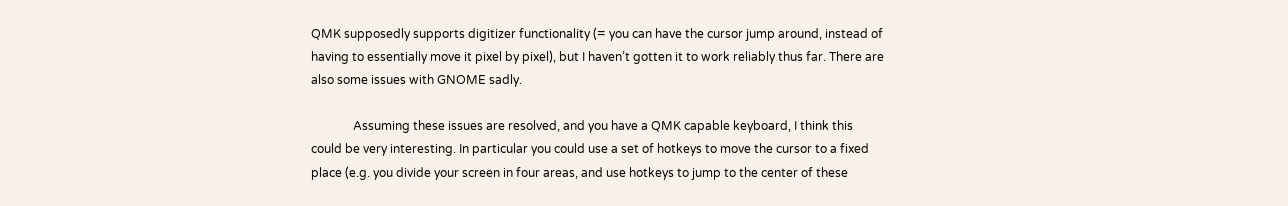QMK supposedly supports digitizer functionality (= you can have the cursor jump around, instead of having to essentially move it pixel by pixel), but I haven’t gotten it to work reliably thus far. There are also some issues with GNOME sadly.

              Assuming these issues are resolved, and you have a QMK capable keyboard, I think this could be very interesting. In particular you could use a set of hotkeys to move the cursor to a fixed place (e.g. you divide your screen in four areas, and use hotkeys to jump to the center of these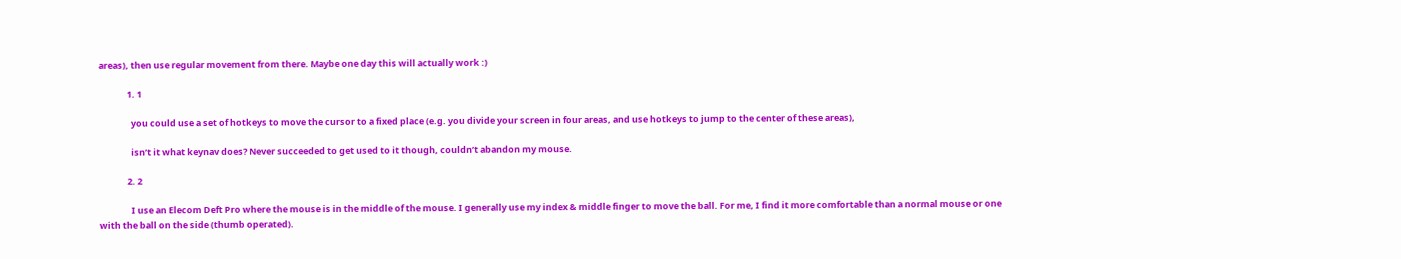areas), then use regular movement from there. Maybe one day this will actually work :)

              1. 1

                you could use a set of hotkeys to move the cursor to a fixed place (e.g. you divide your screen in four areas, and use hotkeys to jump to the center of these areas),

                isn’t it what keynav does? Never succeeded to get used to it though, couldn’t abandon my mouse.

              2. 2

                I use an Elecom Deft Pro where the mouse is in the middle of the mouse. I generally use my index & middle finger to move the ball. For me, I find it more comfortable than a normal mouse or one with the ball on the side (thumb operated).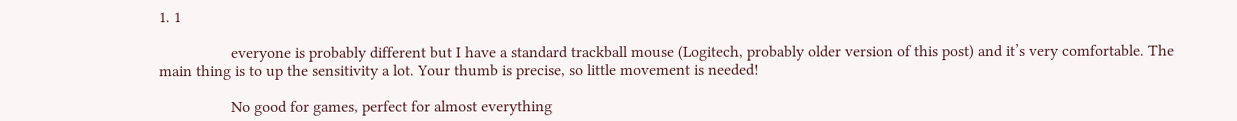1. 1

                  everyone is probably different but I have a standard trackball mouse (Logitech, probably older version of this post) and it’s very comfortable. The main thing is to up the sensitivity a lot. Your thumb is precise, so little movement is needed!

                  No good for games, perfect for almost everything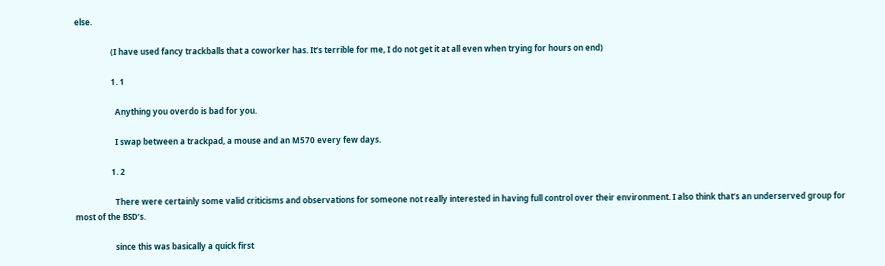else.

                  (I have used fancy trackballs that a coworker has. It’s terrible for me, I do not get it at all even when trying for hours on end)

                  1. 1

                    Anything you overdo is bad for you.

                    I swap between a trackpad, a mouse and an M570 every few days.

                  1. 2

                    There were certainly some valid criticisms and observations for someone not really interested in having full control over their environment. I also think that’s an underserved group for most of the BSD’s.

                    since this was basically a quick first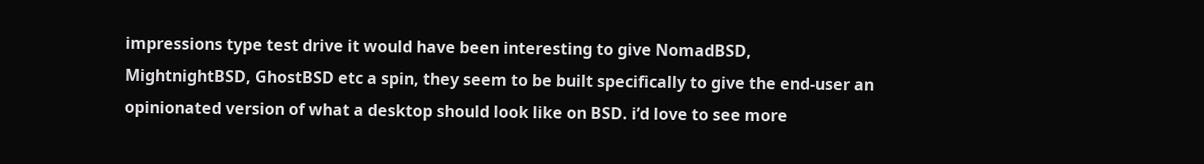impressions type test drive it would have been interesting to give NomadBSD, MightnightBSD, GhostBSD etc a spin, they seem to be built specifically to give the end-user an opinionated version of what a desktop should look like on BSD. i’d love to see more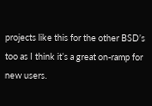projects like this for the other BSD’s too as I think it’s a great on-ramp for new users.